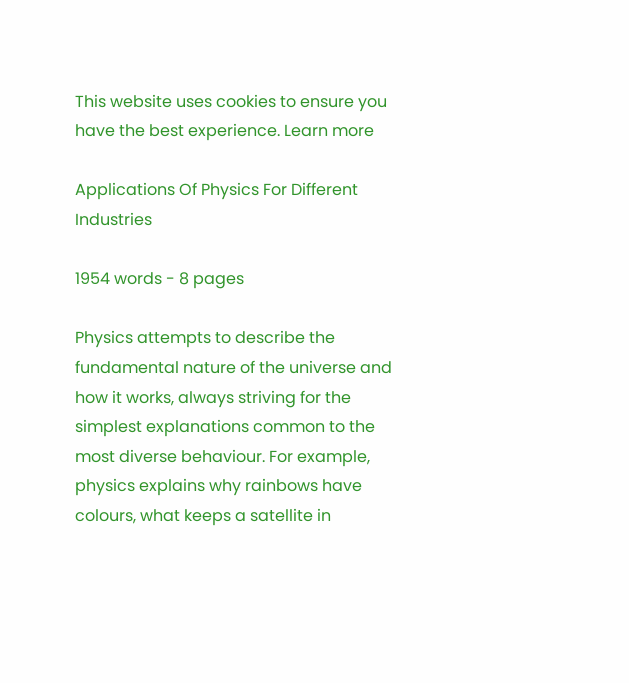This website uses cookies to ensure you have the best experience. Learn more

Applications Of Physics For Different Industries

1954 words - 8 pages

Physics attempts to describe the fundamental nature of the universe and how it works, always striving for the simplest explanations common to the most diverse behaviour. For example, physics explains why rainbows have colours, what keeps a satellite in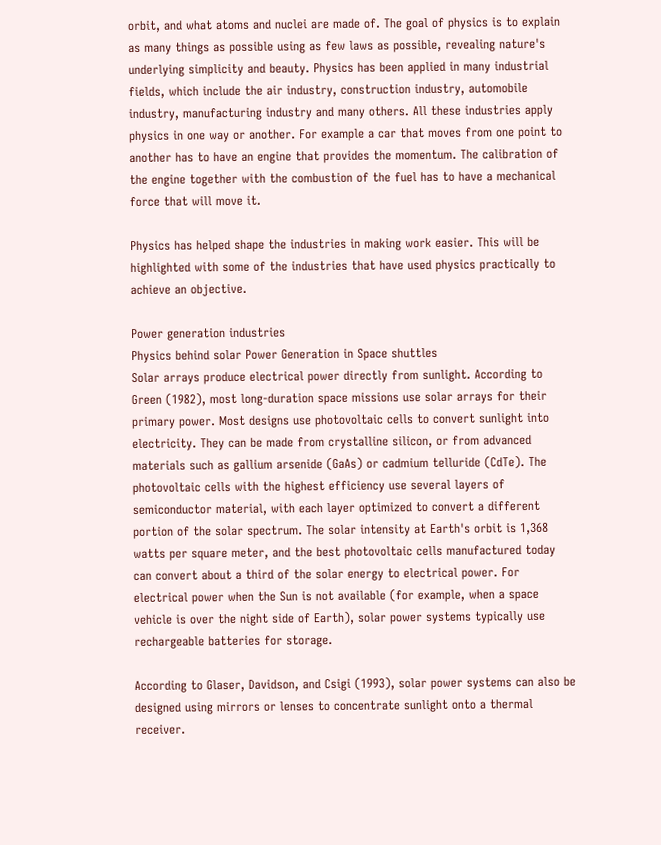orbit, and what atoms and nuclei are made of. The goal of physics is to explain as many things as possible using as few laws as possible, revealing nature's underlying simplicity and beauty. Physics has been applied in many industrial fields, which include the air industry, construction industry, automobile industry, manufacturing industry and many others. All these industries apply physics in one way or another. For example a car that moves from one point to another has to have an engine that provides the momentum. The calibration of the engine together with the combustion of the fuel has to have a mechanical force that will move it.

Physics has helped shape the industries in making work easier. This will be highlighted with some of the industries that have used physics practically to achieve an objective.

Power generation industries
Physics behind solar Power Generation in Space shuttles
Solar arrays produce electrical power directly from sunlight. According to Green (1982), most long-duration space missions use solar arrays for their primary power. Most designs use photovoltaic cells to convert sunlight into electricity. They can be made from crystalline silicon, or from advanced materials such as gallium arsenide (GaAs) or cadmium telluride (CdTe). The photovoltaic cells with the highest efficiency use several layers of semiconductor material, with each layer optimized to convert a different portion of the solar spectrum. The solar intensity at Earth's orbit is 1,368 watts per square meter, and the best photovoltaic cells manufactured today can convert about a third of the solar energy to electrical power. For electrical power when the Sun is not available (for example, when a space vehicle is over the night side of Earth), solar power systems typically use rechargeable batteries for storage.

According to Glaser, Davidson, and Csigi (1993), solar power systems can also be designed using mirrors or lenses to concentrate sunlight onto a thermal receiver.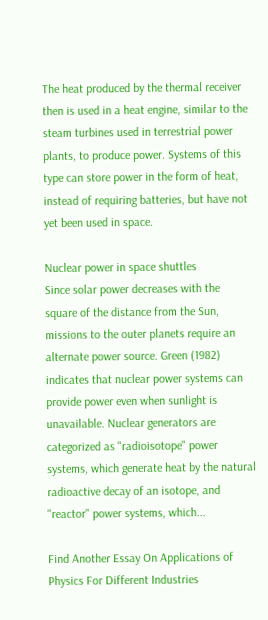The heat produced by the thermal receiver then is used in a heat engine, similar to the steam turbines used in terrestrial power plants, to produce power. Systems of this type can store power in the form of heat, instead of requiring batteries, but have not yet been used in space.

Nuclear power in space shuttles
Since solar power decreases with the square of the distance from the Sun, missions to the outer planets require an alternate power source. Green (1982) indicates that nuclear power systems can provide power even when sunlight is unavailable. Nuclear generators are categorized as "radioisotope" power systems, which generate heat by the natural radioactive decay of an isotope, and "reactor" power systems, which...

Find Another Essay On Applications of Physics For Different Industries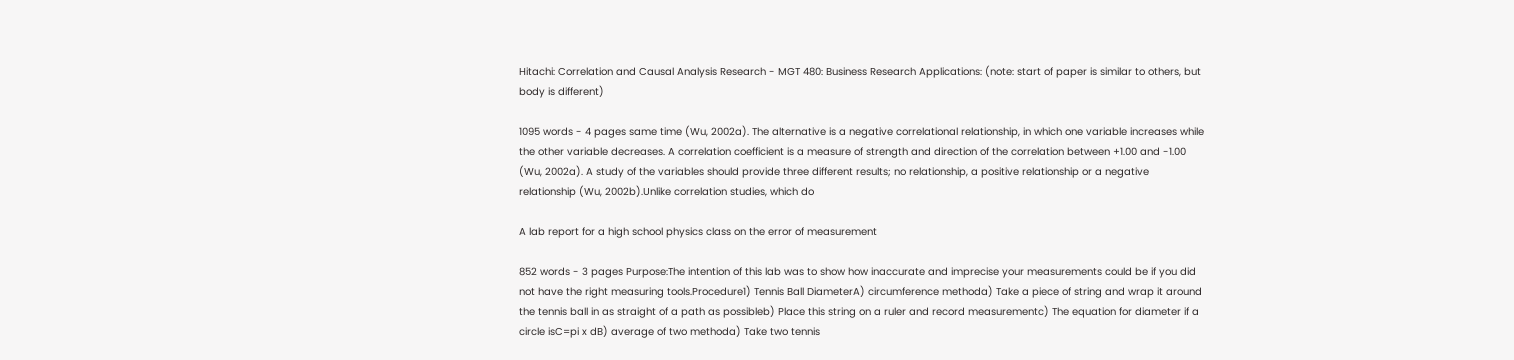Hitachi: Correlation and Causal Analysis Research - MGT 480: Business Research Applications: (note: start of paper is similar to others, but body is different)

1095 words - 4 pages same time (Wu, 2002a). The alternative is a negative correlational relationship, in which one variable increases while the other variable decreases. A correlation coefficient is a measure of strength and direction of the correlation between +1.00 and -1.00 (Wu, 2002a). A study of the variables should provide three different results; no relationship, a positive relationship or a negative relationship (Wu, 2002b).Unlike correlation studies, which do

A lab report for a high school physics class on the error of measurement

852 words - 3 pages Purpose:The intention of this lab was to show how inaccurate and imprecise your measurements could be if you did not have the right measuring tools.Procedure1) Tennis Ball DiameterA) circumference methoda) Take a piece of string and wrap it around the tennis ball in as straight of a path as possibleb) Place this string on a ruler and record measurementc) The equation for diameter if a circle isC=pi x dB) average of two methoda) Take two tennis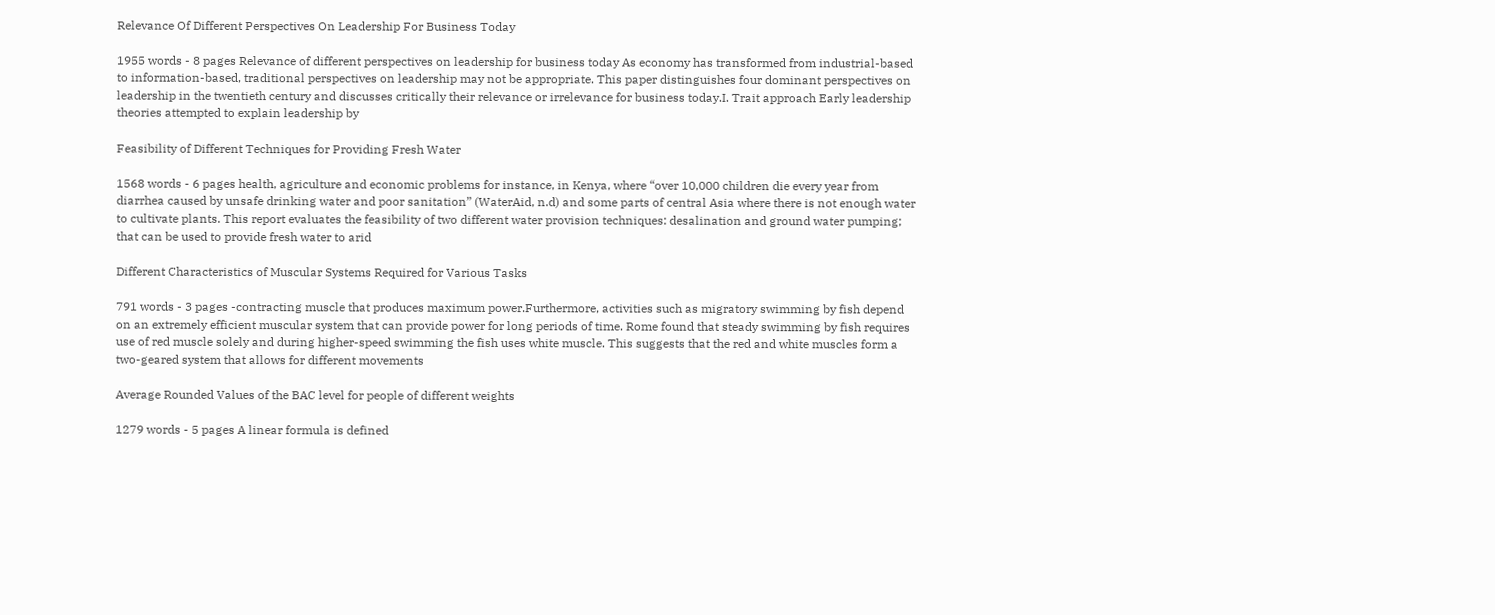Relevance Of Different Perspectives On Leadership For Business Today

1955 words - 8 pages Relevance of different perspectives on leadership for business today As economy has transformed from industrial-based to information-based, traditional perspectives on leadership may not be appropriate. This paper distinguishes four dominant perspectives on leadership in the twentieth century and discusses critically their relevance or irrelevance for business today.I. Trait approach Early leadership theories attempted to explain leadership by

Feasibility of Different Techniques for Providing Fresh Water

1568 words - 6 pages health, agriculture and economic problems for instance, in Kenya, where “over 10,000 children die every year from diarrhea caused by unsafe drinking water and poor sanitation” (WaterAid, n.d) and some parts of central Asia where there is not enough water to cultivate plants. This report evaluates the feasibility of two different water provision techniques: desalination and ground water pumping; that can be used to provide fresh water to arid

Different Characteristics of Muscular Systems Required for Various Tasks

791 words - 3 pages -contracting muscle that produces maximum power.Furthermore, activities such as migratory swimming by fish depend on an extremely efficient muscular system that can provide power for long periods of time. Rome found that steady swimming by fish requires use of red muscle solely and during higher-speed swimming the fish uses white muscle. This suggests that the red and white muscles form a two-geared system that allows for different movements

Average Rounded Values of the BAC level for people of different weights

1279 words - 5 pages A linear formula is defined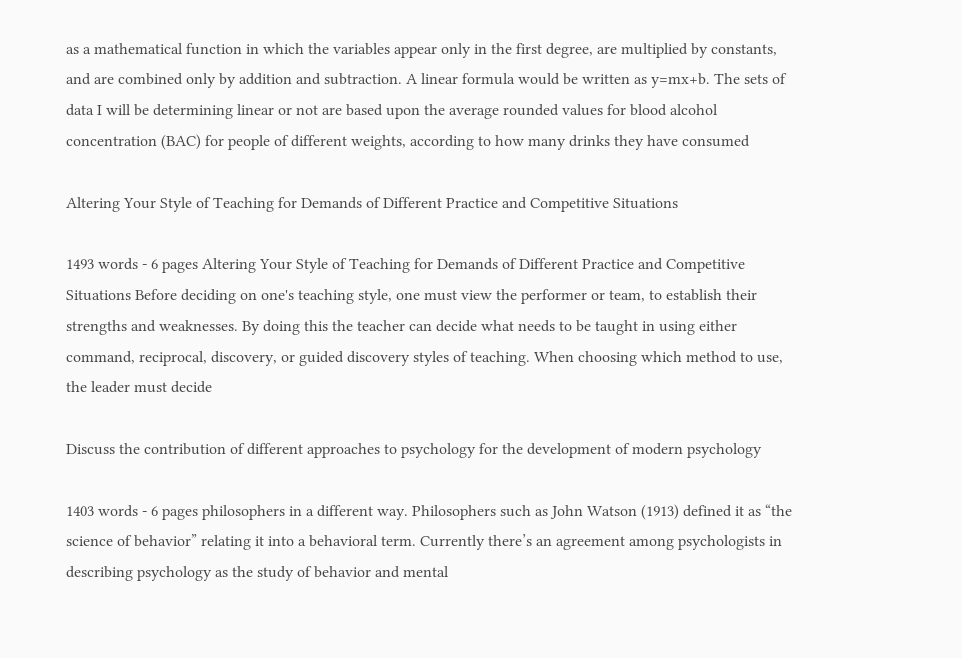as a mathematical function in which the variables appear only in the first degree, are multiplied by constants, and are combined only by addition and subtraction. A linear formula would be written as y=mx+b. The sets of data I will be determining linear or not are based upon the average rounded values for blood alcohol concentration (BAC) for people of different weights, according to how many drinks they have consumed

Altering Your Style of Teaching for Demands of Different Practice and Competitive Situations

1493 words - 6 pages Altering Your Style of Teaching for Demands of Different Practice and Competitive Situations Before deciding on one's teaching style, one must view the performer or team, to establish their strengths and weaknesses. By doing this the teacher can decide what needs to be taught in using either command, reciprocal, discovery, or guided discovery styles of teaching. When choosing which method to use, the leader must decide

Discuss the contribution of different approaches to psychology for the development of modern psychology

1403 words - 6 pages philosophers in a different way. Philosophers such as John Watson (1913) defined it as “the science of behavior” relating it into a behavioral term. Currently there’s an agreement among psychologists in describing psychology as the study of behavior and mental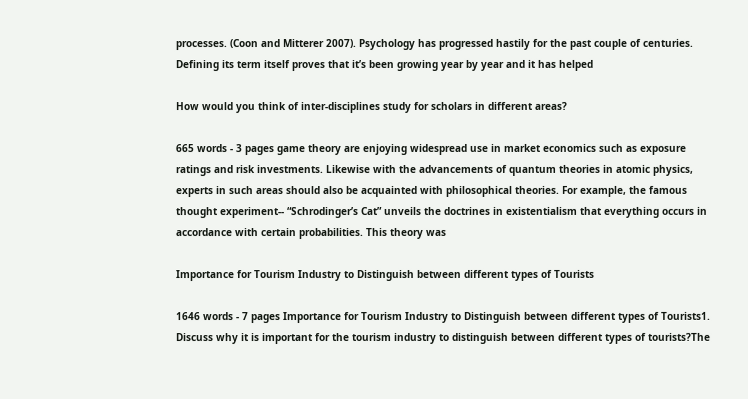processes. (Coon and Mitterer 2007). Psychology has progressed hastily for the past couple of centuries. Defining its term itself proves that it’s been growing year by year and it has helped

How would you think of inter-disciplines study for scholars in different areas?

665 words - 3 pages game theory are enjoying widespread use in market economics such as exposure ratings and risk investments. Likewise with the advancements of quantum theories in atomic physics, experts in such areas should also be acquainted with philosophical theories. For example, the famous thought experiment-- “Schrodinger’s Cat” unveils the doctrines in existentialism that everything occurs in accordance with certain probabilities. This theory was

Importance for Tourism Industry to Distinguish between different types of Tourists

1646 words - 7 pages Importance for Tourism Industry to Distinguish between different types of Tourists1. Discuss why it is important for the tourism industry to distinguish between different types of tourists?The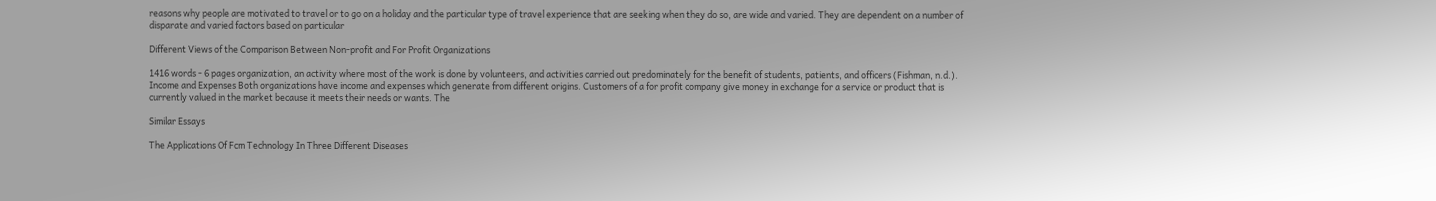reasons why people are motivated to travel or to go on a holiday and the particular type of travel experience that are seeking when they do so, are wide and varied. They are dependent on a number of disparate and varied factors based on particular

Different Views of the Comparison Between Non-profit and For Profit Organizations

1416 words - 6 pages organization, an activity where most of the work is done by volunteers, and activities carried out predominately for the benefit of students, patients, and officers (Fishman, n.d.). Income and Expenses Both organizations have income and expenses which generate from different origins. Customers of a for profit company give money in exchange for a service or product that is currently valued in the market because it meets their needs or wants. The

Similar Essays

The Applications Of Fcm Technology In Three Different Diseases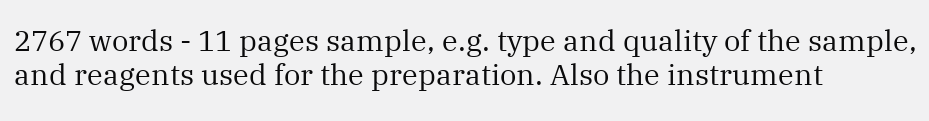2767 words - 11 pages sample, e.g. type and quality of the sample, and reagents used for the preparation. Also the instrument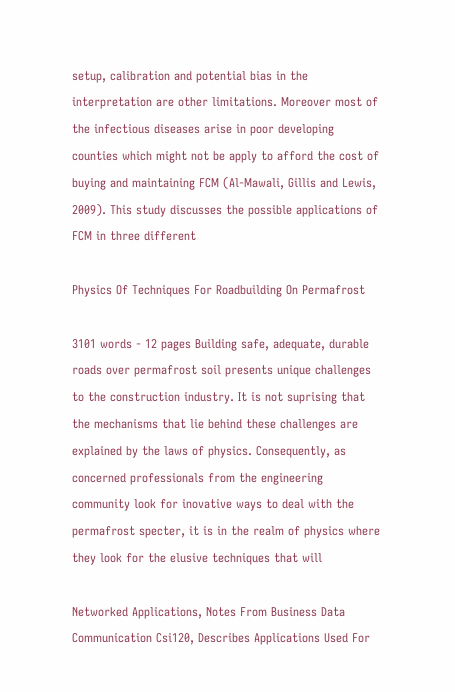setup, calibration and potential bias in the interpretation are other limitations. Moreover most of the infectious diseases arise in poor developing counties which might not be apply to afford the cost of buying and maintaining FCM (Al-Mawali, Gillis and Lewis, 2009). This study discusses the possible applications of FCM in three different

Physics Of Techniques For Roadbuilding On Permafrost

3101 words - 12 pages Building safe, adequate, durable roads over permafrost soil presents unique challenges to the construction industry. It is not suprising that the mechanisms that lie behind these challenges are explained by the laws of physics. Consequently, as concerned professionals from the engineering community look for inovative ways to deal with the permafrost specter, it is in the realm of physics where they look for the elusive techniques that will

Networked Applications, Notes From Business Data Communication Csi120, Describes Applications Used For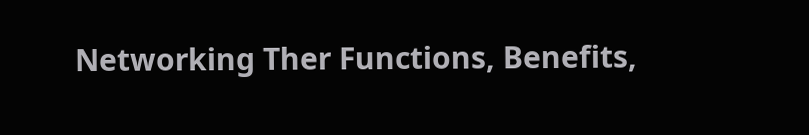Networking Ther Functions, Benefits,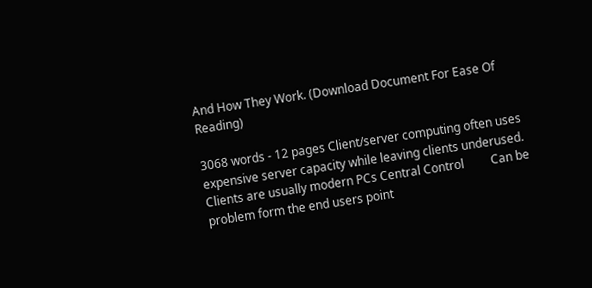And How They Work. (Download Document For Ease Of Reading)

3068 words - 12 pages Client/server computing often uses expensive server capacity while leaving clients underused. Clients are usually modern PCs Central Control         Can be problem form the end users point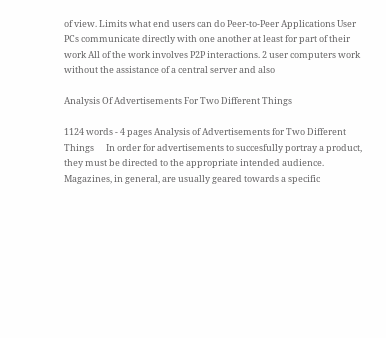of view. Limits what end users can do Peer-to-Peer Applications User PCs communicate directly with one another at least for part of their work All of the work involves P2P interactions. 2 user computers work without the assistance of a central server and also

Analysis Of Advertisements For Two Different Things

1124 words - 4 pages Analysis of Advertisements for Two Different Things      In order for advertisements to succesfully portray a product, they must be directed to the appropriate intended audience. Magazines, in general, are usually geared towards a specific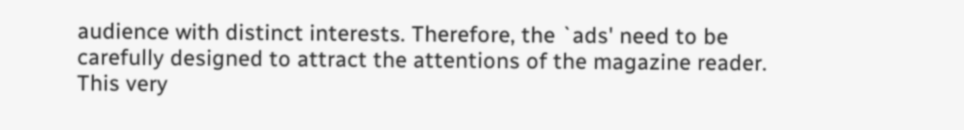audience with distinct interests. Therefore, the `ads' need to be carefully designed to attract the attentions of the magazine reader. This very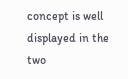concept is well displayed in the two